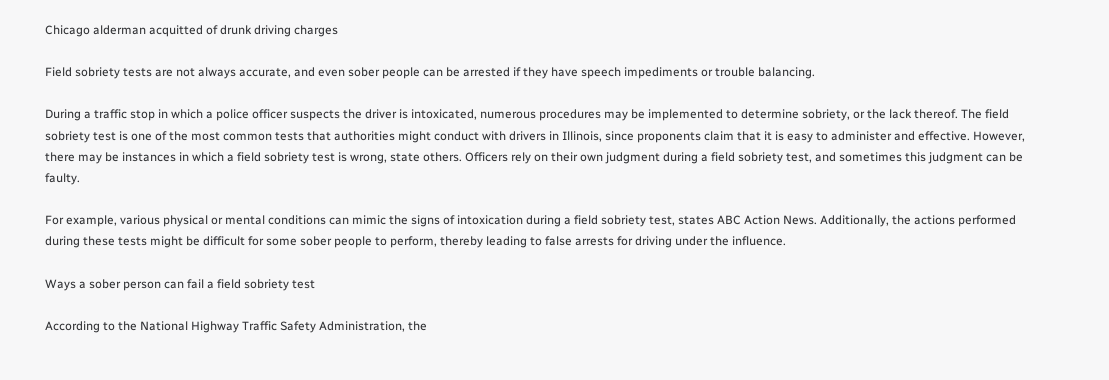Chicago alderman acquitted of drunk driving charges

Field sobriety tests are not always accurate, and even sober people can be arrested if they have speech impediments or trouble balancing.

During a traffic stop in which a police officer suspects the driver is intoxicated, numerous procedures may be implemented to determine sobriety, or the lack thereof. The field sobriety test is one of the most common tests that authorities might conduct with drivers in Illinois, since proponents claim that it is easy to administer and effective. However, there may be instances in which a field sobriety test is wrong, state others. Officers rely on their own judgment during a field sobriety test, and sometimes this judgment can be faulty.

For example, various physical or mental conditions can mimic the signs of intoxication during a field sobriety test, states ABC Action News. Additionally, the actions performed during these tests might be difficult for some sober people to perform, thereby leading to false arrests for driving under the influence.

Ways a sober person can fail a field sobriety test

According to the National Highway Traffic Safety Administration, the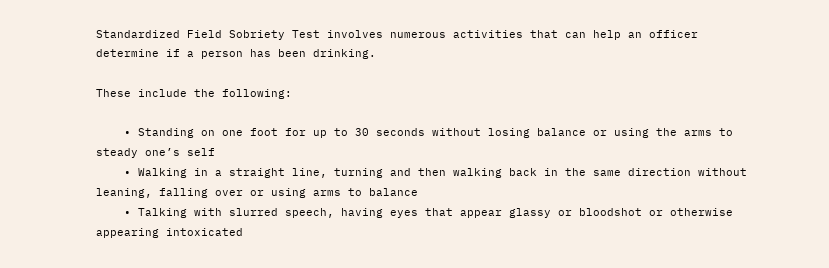Standardized Field Sobriety Test involves numerous activities that can help an officer determine if a person has been drinking.

These include the following:

    • Standing on one foot for up to 30 seconds without losing balance or using the arms to steady one’s self
    • Walking in a straight line, turning and then walking back in the same direction without leaning, falling over or using arms to balance
    • Talking with slurred speech, having eyes that appear glassy or bloodshot or otherwise appearing intoxicated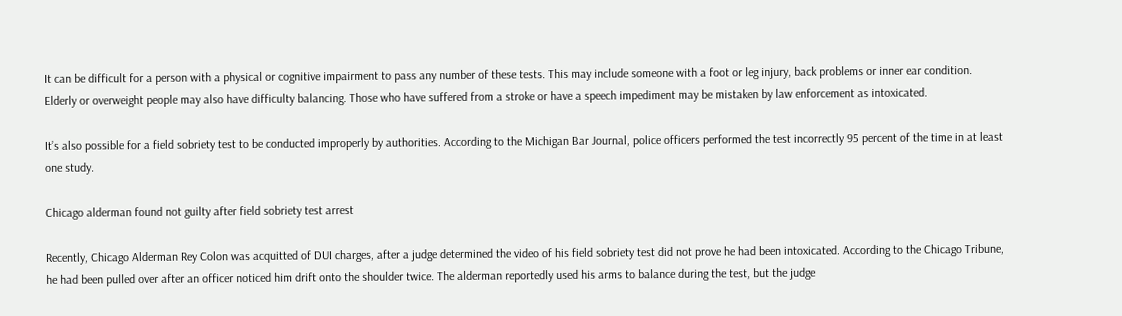It can be difficult for a person with a physical or cognitive impairment to pass any number of these tests. This may include someone with a foot or leg injury, back problems or inner ear condition. Elderly or overweight people may also have difficulty balancing. Those who have suffered from a stroke or have a speech impediment may be mistaken by law enforcement as intoxicated.

It’s also possible for a field sobriety test to be conducted improperly by authorities. According to the Michigan Bar Journal, police officers performed the test incorrectly 95 percent of the time in at least one study.

Chicago alderman found not guilty after field sobriety test arrest

Recently, Chicago Alderman Rey Colon was acquitted of DUI charges, after a judge determined the video of his field sobriety test did not prove he had been intoxicated. According to the Chicago Tribune, he had been pulled over after an officer noticed him drift onto the shoulder twice. The alderman reportedly used his arms to balance during the test, but the judge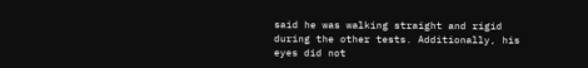said he was walking straight and rigid during the other tests. Additionally, his eyes did not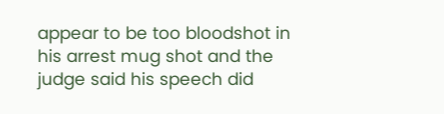appear to be too bloodshot in his arrest mug shot and the judge said his speech did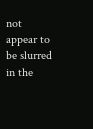not appear to be slurred in the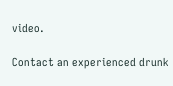video.

Contact an experienced drunk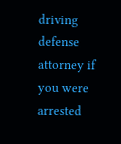driving defense attorney if you were arrested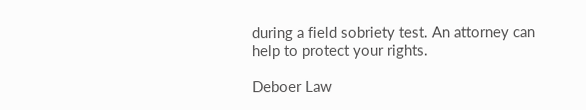during a field sobriety test. An attorney can help to protect your rights.

Deboer Law